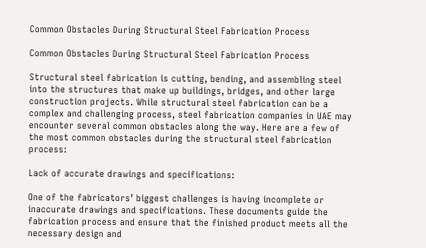Common Obstacles During Structural Steel Fabrication Process

Common Obstacles During Structural Steel Fabrication Process

Structural steel fabrication is cutting, bending, and assembling steel into the structures that make up buildings, bridges, and other large construction projects. While structural steel fabrication can be a complex and challenging process, steel fabrication companies in UAE may encounter several common obstacles along the way. Here are a few of the most common obstacles during the structural steel fabrication process:

Lack of accurate drawings and specifications:

One of the fabricators’ biggest challenges is having incomplete or inaccurate drawings and specifications. These documents guide the fabrication process and ensure that the finished product meets all the necessary design and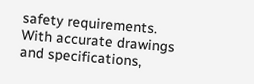safety requirements. With accurate drawings and specifications,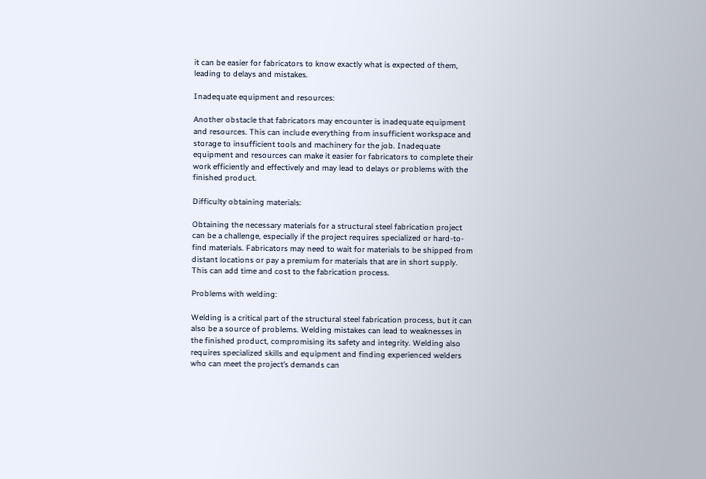it can be easier for fabricators to know exactly what is expected of them, leading to delays and mistakes.

Inadequate equipment and resources:

Another obstacle that fabricators may encounter is inadequate equipment and resources. This can include everything from insufficient workspace and storage to insufficient tools and machinery for the job. Inadequate equipment and resources can make it easier for fabricators to complete their work efficiently and effectively and may lead to delays or problems with the finished product.

Difficulty obtaining materials:

Obtaining the necessary materials for a structural steel fabrication project can be a challenge, especially if the project requires specialized or hard-to-find materials. Fabricators may need to wait for materials to be shipped from distant locations or pay a premium for materials that are in short supply. This can add time and cost to the fabrication process.

Problems with welding:

Welding is a critical part of the structural steel fabrication process, but it can also be a source of problems. Welding mistakes can lead to weaknesses in the finished product, compromising its safety and integrity. Welding also requires specialized skills and equipment and finding experienced welders who can meet the project’s demands can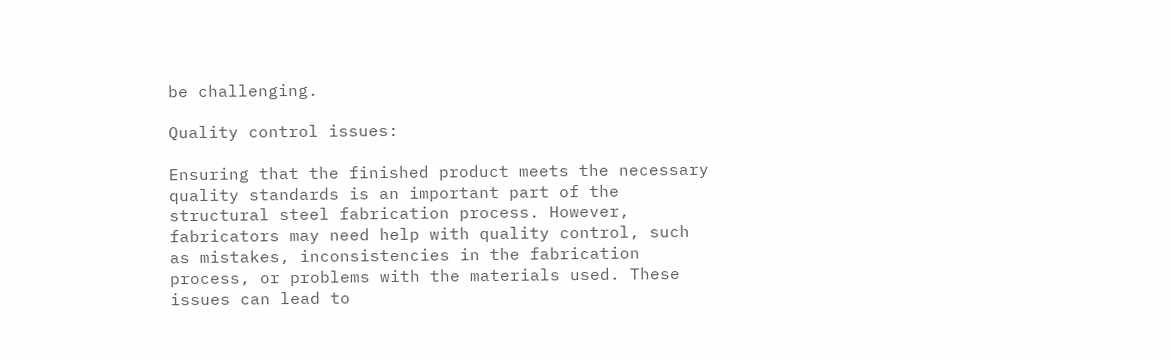be challenging.

Quality control issues:

Ensuring that the finished product meets the necessary quality standards is an important part of the structural steel fabrication process. However, fabricators may need help with quality control, such as mistakes, inconsistencies in the fabrication process, or problems with the materials used. These issues can lead to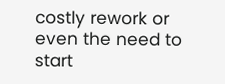costly rework or even the need to start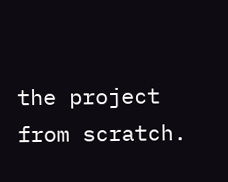the project from scratch.